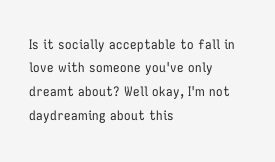Is it socially acceptable to fall in love with someone you've only dreamt about? Well okay, I'm not daydreaming about this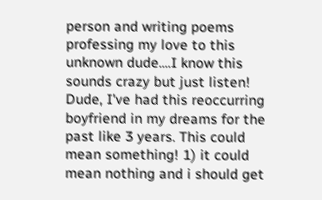person and writing poems professing my love to this unknown dude....I know this sounds crazy but just listen! Dude, I've had this reoccurring boyfriend in my dreams for the past like 3 years. This could mean something! 1) it could mean nothing and i should get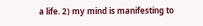a life. 2) my mind is manifesting to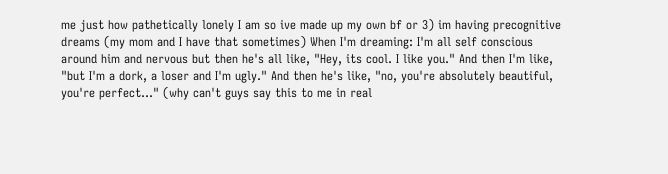me just how pathetically lonely I am so ive made up my own bf or 3) im having precognitive dreams (my mom and I have that sometimes) When I'm dreaming: I'm all self conscious around him and nervous but then he's all like, "Hey, its cool. I like you." And then I'm like, "but I'm a dork, a loser and I'm ugly." And then he's like, "no, you're absolutely beautiful, you're perfect..." (why can't guys say this to me in real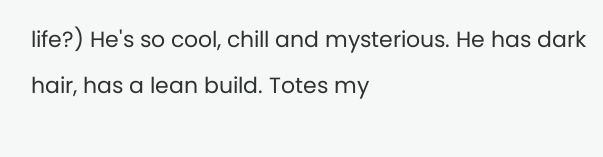life?) He's so cool, chill and mysterious. He has dark hair, has a lean build. Totes my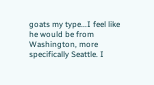goats my type...I feel like he would be from Washington, more specifically Seattle. I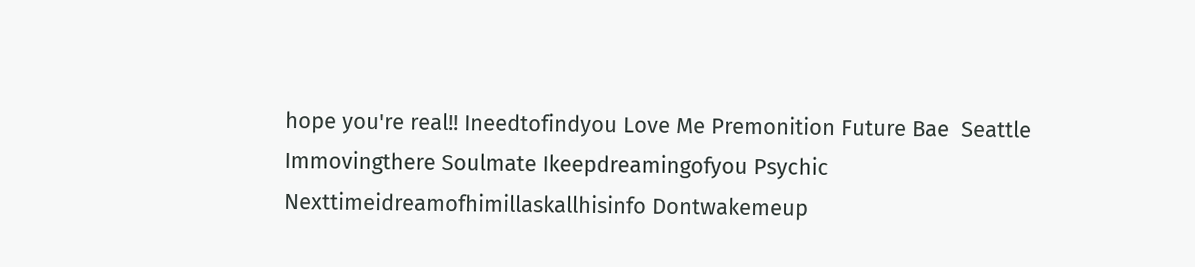hope you're real!! Ineedtofindyou Love Me Premonition Future Bae  Seattle Immovingthere Soulmate Ikeepdreamingofyou Psychic Nexttimeidreamofhimillaskallhisinfo Dontwakemeup